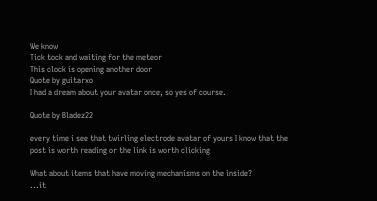We know
Tick tock and waiting for the meteor
This clock is opening another door
Quote by guitarxo
I had a dream about your avatar once, so yes of course.

Quote by Bladez22

every time i see that twirling electrode avatar of yours I know that the post is worth reading or the link is worth clicking

What about items that have moving mechanisms on the inside?
...it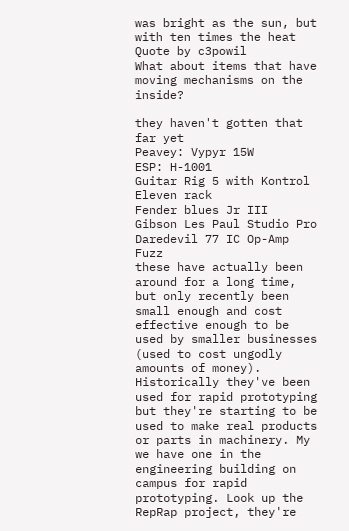was bright as the sun, but with ten times the heat
Quote by c3powil
What about items that have moving mechanisms on the inside?

they haven't gotten that far yet
Peavey: Vypyr 15W
ESP: H-1001
Guitar Rig 5 with Kontrol
Eleven rack
Fender blues Jr III
Gibson Les Paul Studio Pro
Daredevil 77 IC Op-Amp Fuzz
these have actually been around for a long time, but only recently been small enough and cost effective enough to be used by smaller businesses (used to cost ungodly amounts of money). Historically they've been used for rapid prototyping but they're starting to be used to make real products or parts in machinery. My we have one in the engineering building on campus for rapid prototyping. Look up the RepRap project, they're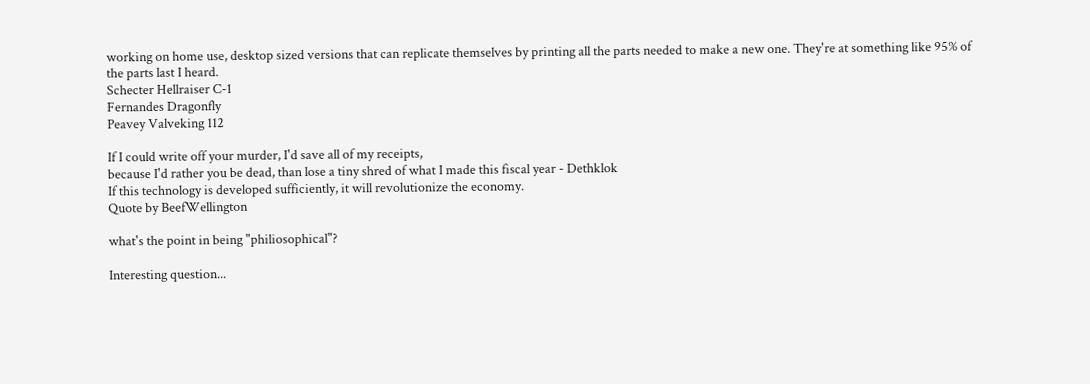working on home use, desktop sized versions that can replicate themselves by printing all the parts needed to make a new one. They're at something like 95% of the parts last I heard.
Schecter Hellraiser C-1
Fernandes Dragonfly
Peavey Valveking 112

If I could write off your murder, I'd save all of my receipts,
because I'd rather you be dead, than lose a tiny shred of what I made this fiscal year - Dethklok
If this technology is developed sufficiently, it will revolutionize the economy.
Quote by BeefWellington

what's the point in being "philiosophical"?

Interesting question...